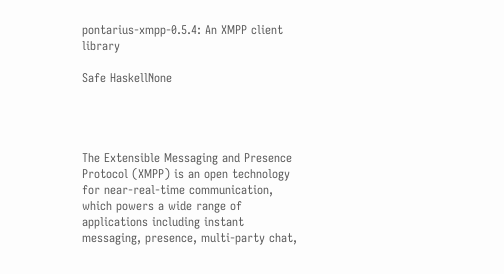pontarius-xmpp-0.5.4: An XMPP client library

Safe HaskellNone




The Extensible Messaging and Presence Protocol (XMPP) is an open technology for near-real-time communication, which powers a wide range of applications including instant messaging, presence, multi-party chat,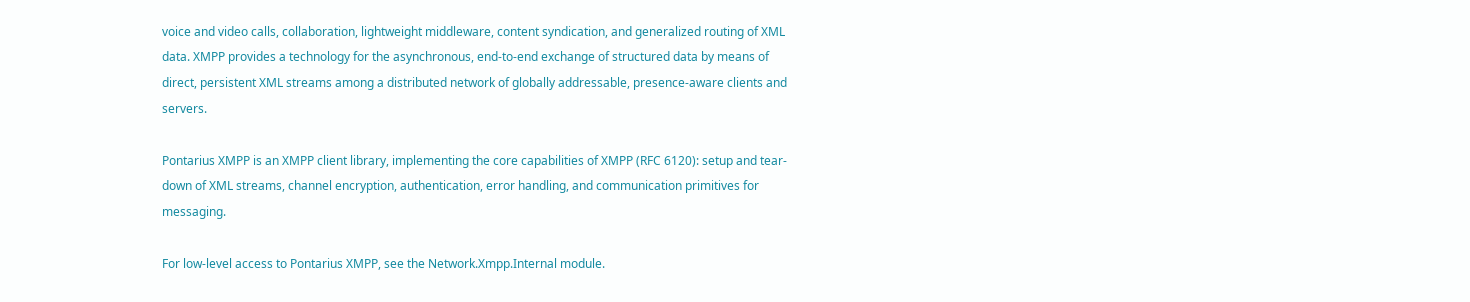voice and video calls, collaboration, lightweight middleware, content syndication, and generalized routing of XML data. XMPP provides a technology for the asynchronous, end-to-end exchange of structured data by means of direct, persistent XML streams among a distributed network of globally addressable, presence-aware clients and servers.

Pontarius XMPP is an XMPP client library, implementing the core capabilities of XMPP (RFC 6120): setup and tear-down of XML streams, channel encryption, authentication, error handling, and communication primitives for messaging.

For low-level access to Pontarius XMPP, see the Network.Xmpp.Internal module.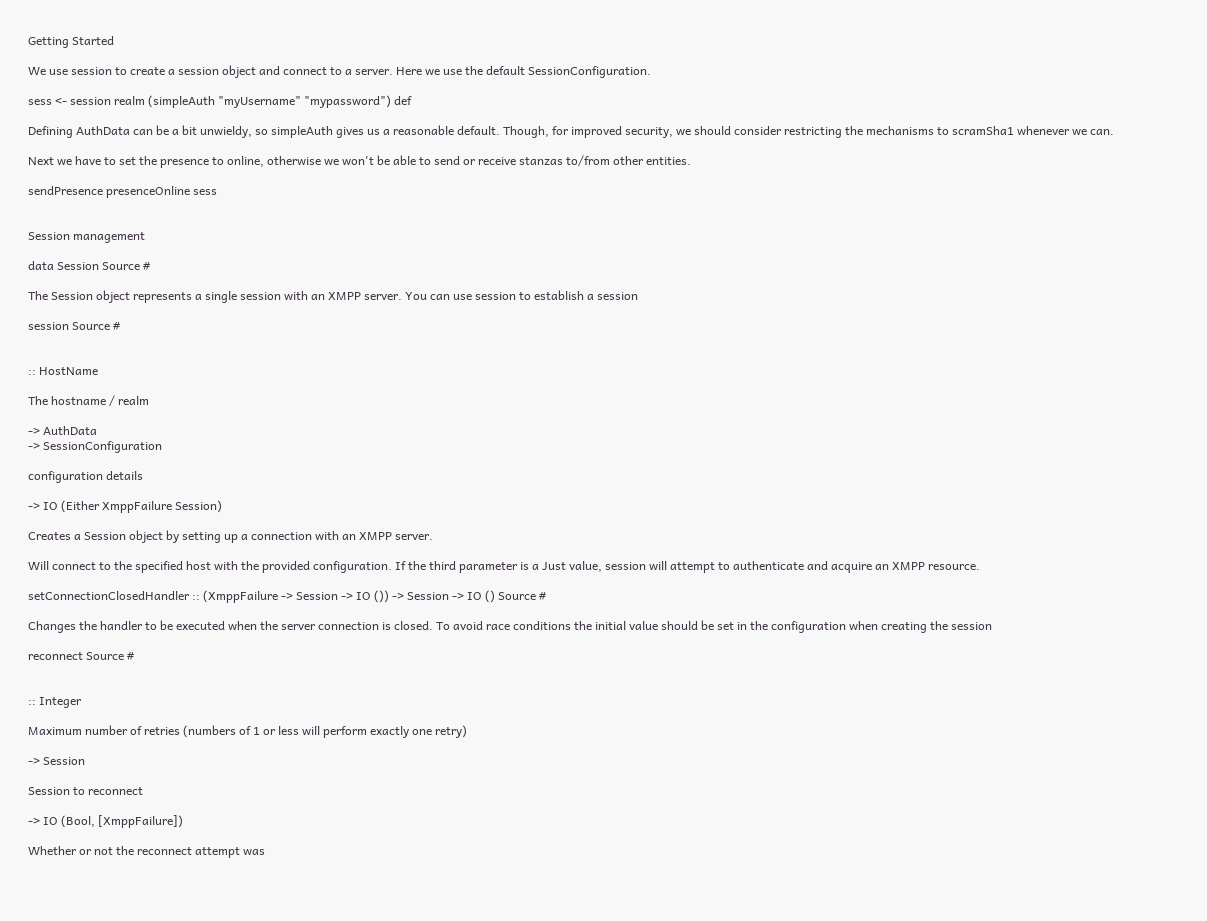Getting Started

We use session to create a session object and connect to a server. Here we use the default SessionConfiguration.

sess <- session realm (simpleAuth "myUsername" "mypassword") def

Defining AuthData can be a bit unwieldy, so simpleAuth gives us a reasonable default. Though, for improved security, we should consider restricting the mechanisms to scramSha1 whenever we can.

Next we have to set the presence to online, otherwise we won't be able to send or receive stanzas to/from other entities.

sendPresence presenceOnline sess


Session management

data Session Source #

The Session object represents a single session with an XMPP server. You can use session to establish a session

session Source #


:: HostName

The hostname / realm

-> AuthData
-> SessionConfiguration

configuration details

-> IO (Either XmppFailure Session)

Creates a Session object by setting up a connection with an XMPP server.

Will connect to the specified host with the provided configuration. If the third parameter is a Just value, session will attempt to authenticate and acquire an XMPP resource.

setConnectionClosedHandler :: (XmppFailure -> Session -> IO ()) -> Session -> IO () Source #

Changes the handler to be executed when the server connection is closed. To avoid race conditions the initial value should be set in the configuration when creating the session

reconnect Source #


:: Integer

Maximum number of retries (numbers of 1 or less will perform exactly one retry)

-> Session

Session to reconnect

-> IO (Bool, [XmppFailure])

Whether or not the reconnect attempt was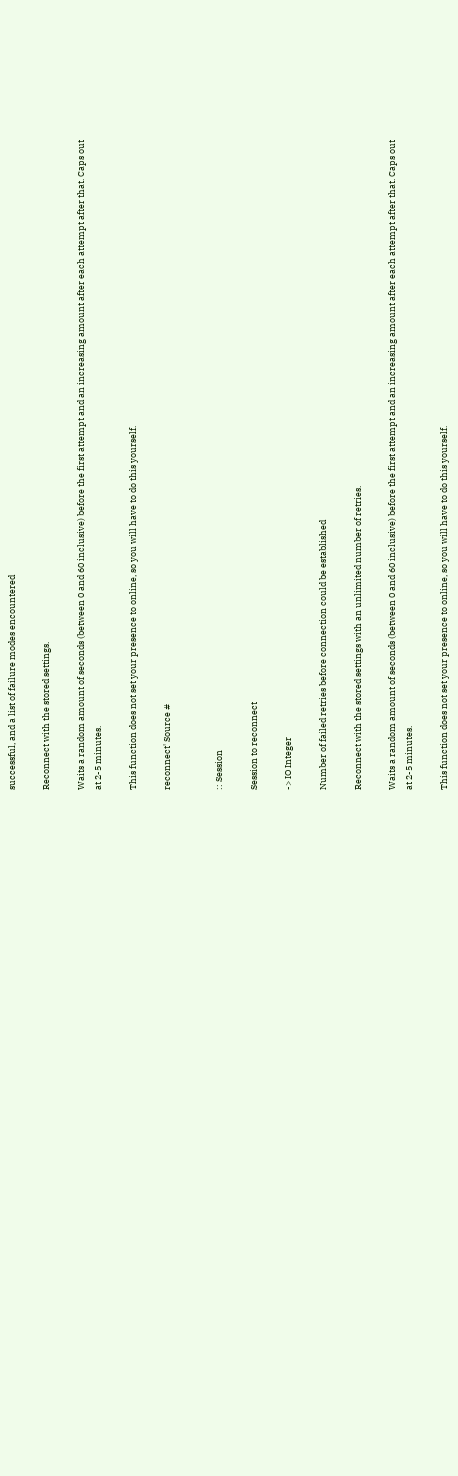successful, and a list of failure modes encountered

Reconnect with the stored settings.

Waits a random amount of seconds (between 0 and 60 inclusive) before the first attempt and an increasing amount after each attempt after that. Caps out at 2-5 minutes.

This function does not set your presence to online, so you will have to do this yourself.

reconnect' Source #


:: Session

Session to reconnect

-> IO Integer

Number of failed retries before connection could be established

Reconnect with the stored settings with an unlimited number of retries.

Waits a random amount of seconds (between 0 and 60 inclusive) before the first attempt and an increasing amount after each attempt after that. Caps out at 2-5 minutes.

This function does not set your presence to online, so you will have to do this yourself.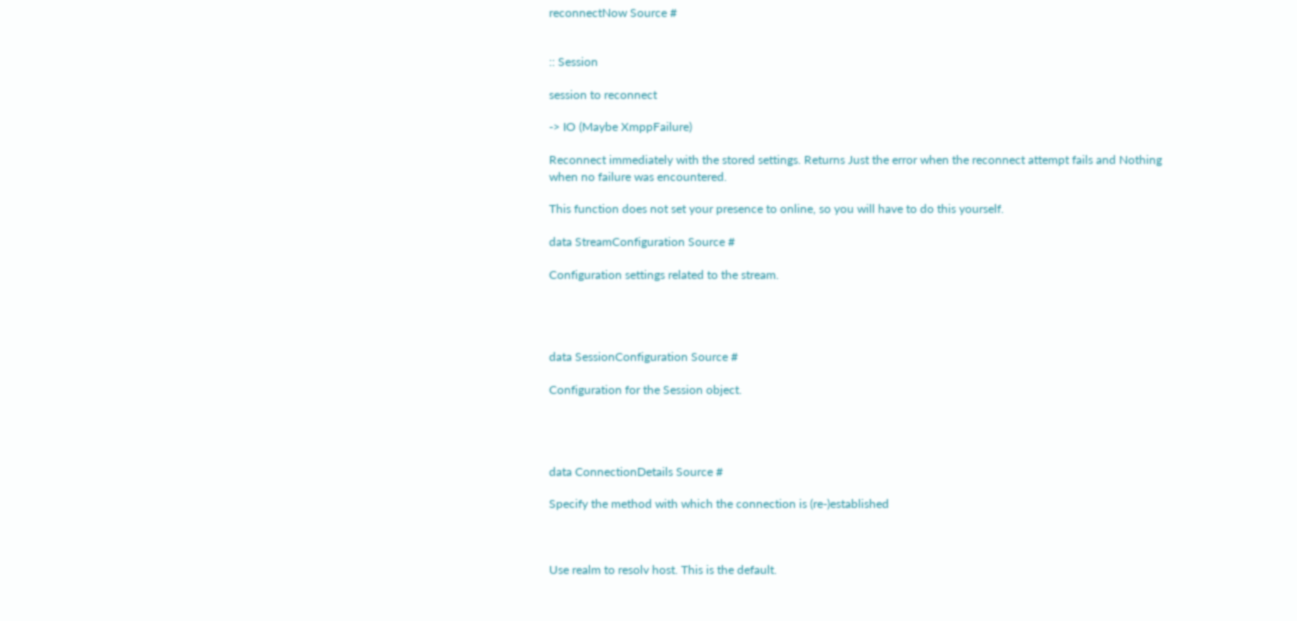reconnectNow Source #


:: Session

session to reconnect

-> IO (Maybe XmppFailure)

Reconnect immediately with the stored settings. Returns Just the error when the reconnect attempt fails and Nothing when no failure was encountered.

This function does not set your presence to online, so you will have to do this yourself.

data StreamConfiguration Source #

Configuration settings related to the stream.




data SessionConfiguration Source #

Configuration for the Session object.




data ConnectionDetails Source #

Specify the method with which the connection is (re-)established



Use realm to resolv host. This is the default.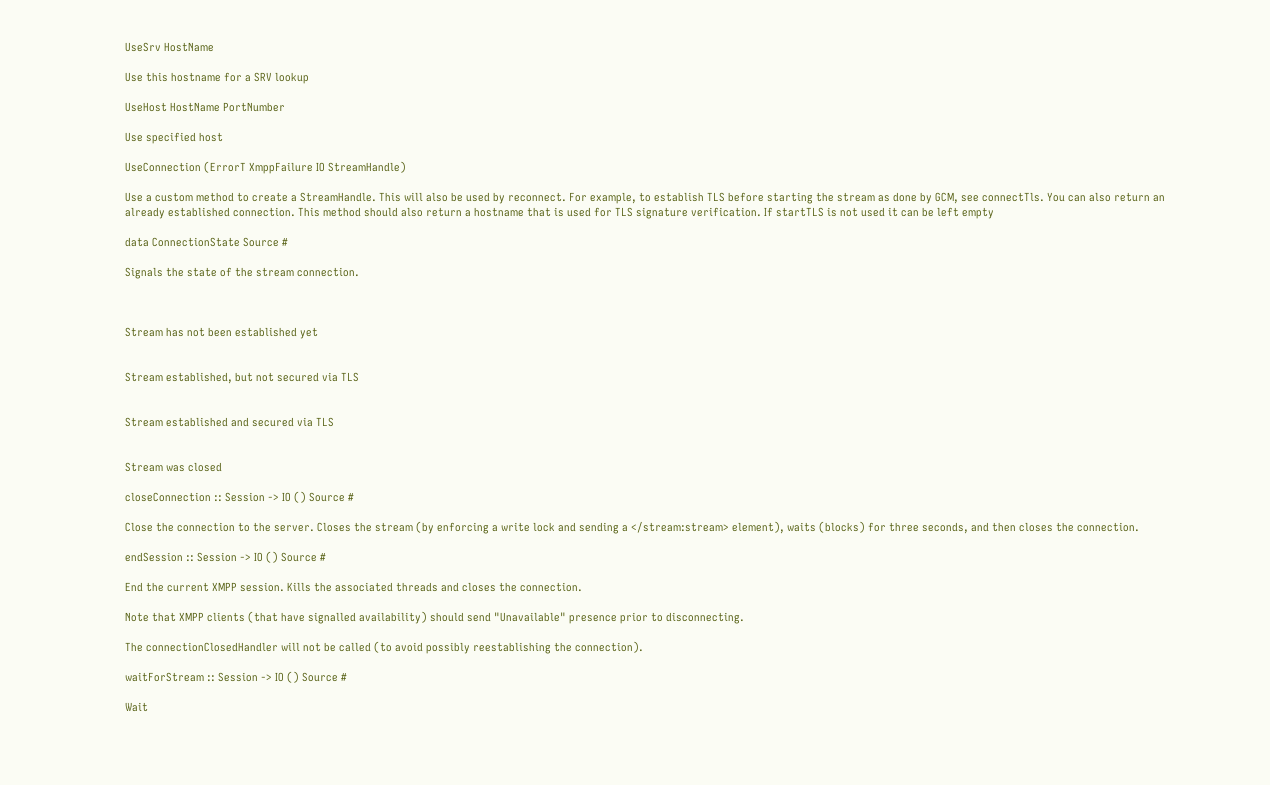UseSrv HostName

Use this hostname for a SRV lookup

UseHost HostName PortNumber

Use specified host

UseConnection (ErrorT XmppFailure IO StreamHandle)

Use a custom method to create a StreamHandle. This will also be used by reconnect. For example, to establish TLS before starting the stream as done by GCM, see connectTls. You can also return an already established connection. This method should also return a hostname that is used for TLS signature verification. If startTLS is not used it can be left empty

data ConnectionState Source #

Signals the state of the stream connection.



Stream has not been established yet


Stream established, but not secured via TLS


Stream established and secured via TLS


Stream was closed

closeConnection :: Session -> IO () Source #

Close the connection to the server. Closes the stream (by enforcing a write lock and sending a </stream:stream> element), waits (blocks) for three seconds, and then closes the connection.

endSession :: Session -> IO () Source #

End the current XMPP session. Kills the associated threads and closes the connection.

Note that XMPP clients (that have signalled availability) should send "Unavailable" presence prior to disconnecting.

The connectionClosedHandler will not be called (to avoid possibly reestablishing the connection).

waitForStream :: Session -> IO () Source #

Wait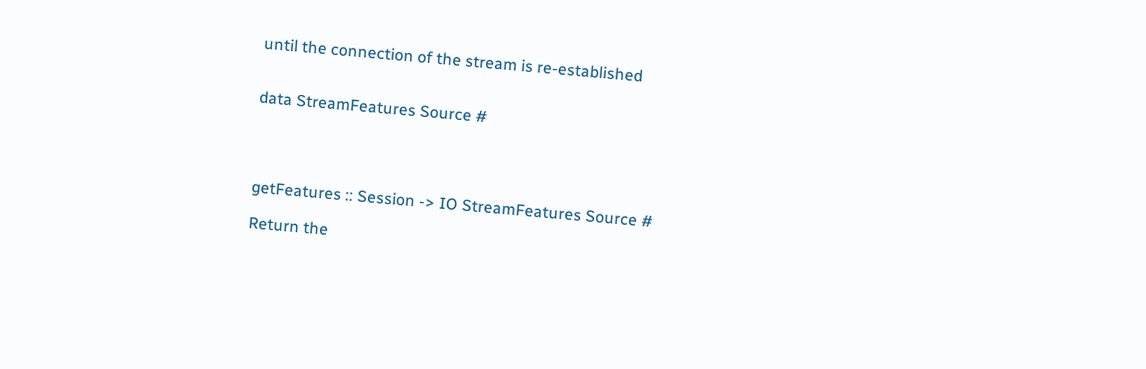until the connection of the stream is re-established


data StreamFeatures Source #




getFeatures :: Session -> IO StreamFeatures Source #

Return the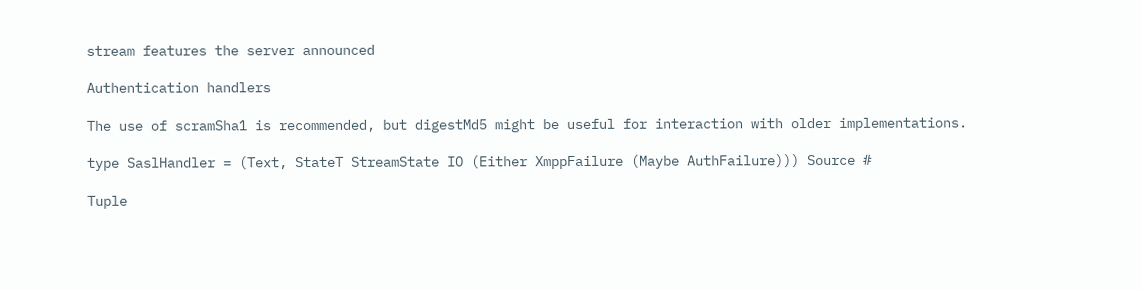stream features the server announced

Authentication handlers

The use of scramSha1 is recommended, but digestMd5 might be useful for interaction with older implementations.

type SaslHandler = (Text, StateT StreamState IO (Either XmppFailure (Maybe AuthFailure))) Source #

Tuple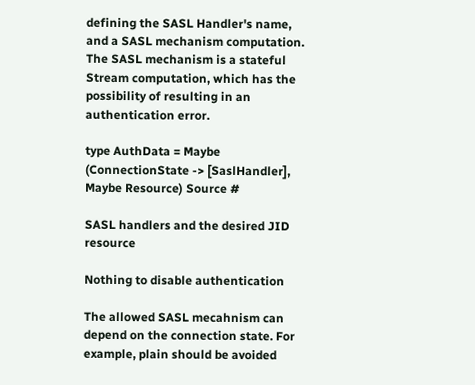defining the SASL Handler's name, and a SASL mechanism computation. The SASL mechanism is a stateful Stream computation, which has the possibility of resulting in an authentication error.

type AuthData = Maybe (ConnectionState -> [SaslHandler], Maybe Resource) Source #

SASL handlers and the desired JID resource

Nothing to disable authentication

The allowed SASL mecahnism can depend on the connection state. For example, plain should be avoided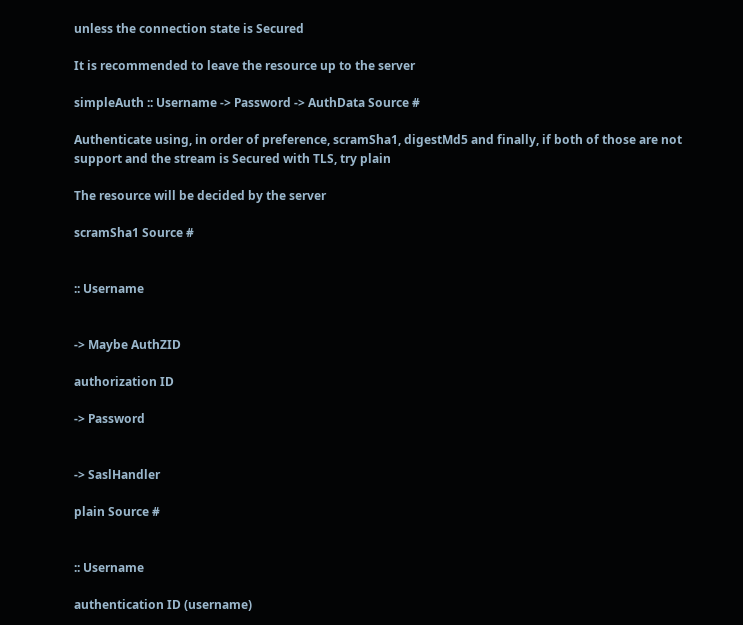unless the connection state is Secured

It is recommended to leave the resource up to the server

simpleAuth :: Username -> Password -> AuthData Source #

Authenticate using, in order of preference, scramSha1, digestMd5 and finally, if both of those are not support and the stream is Secured with TLS, try plain

The resource will be decided by the server

scramSha1 Source #


:: Username


-> Maybe AuthZID

authorization ID

-> Password


-> SaslHandler

plain Source #


:: Username

authentication ID (username)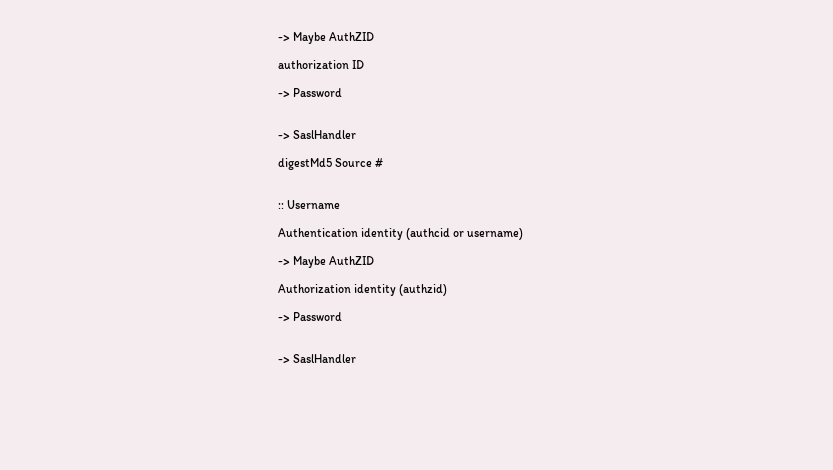-> Maybe AuthZID

authorization ID

-> Password


-> SaslHandler

digestMd5 Source #


:: Username

Authentication identity (authcid or username)

-> Maybe AuthZID

Authorization identity (authzid)

-> Password


-> SaslHandler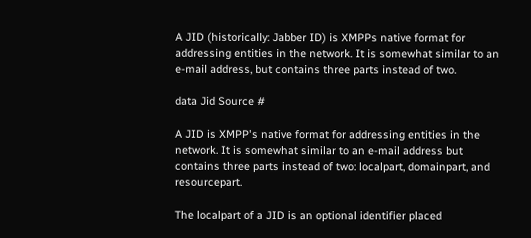A JID (historically: Jabber ID) is XMPPs native format for addressing entities in the network. It is somewhat similar to an e-mail address, but contains three parts instead of two.

data Jid Source #

A JID is XMPP's native format for addressing entities in the network. It is somewhat similar to an e-mail address but contains three parts instead of two: localpart, domainpart, and resourcepart.

The localpart of a JID is an optional identifier placed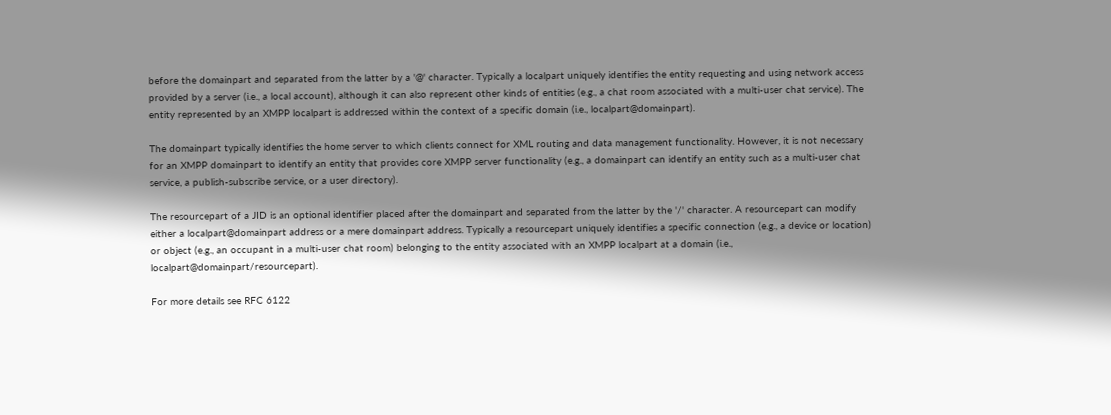before the domainpart and separated from the latter by a '@' character. Typically a localpart uniquely identifies the entity requesting and using network access provided by a server (i.e., a local account), although it can also represent other kinds of entities (e.g., a chat room associated with a multi-user chat service). The entity represented by an XMPP localpart is addressed within the context of a specific domain (i.e., localpart@domainpart).

The domainpart typically identifies the home server to which clients connect for XML routing and data management functionality. However, it is not necessary for an XMPP domainpart to identify an entity that provides core XMPP server functionality (e.g., a domainpart can identify an entity such as a multi-user chat service, a publish-subscribe service, or a user directory).

The resourcepart of a JID is an optional identifier placed after the domainpart and separated from the latter by the '/' character. A resourcepart can modify either a localpart@domainpart address or a mere domainpart address. Typically a resourcepart uniquely identifies a specific connection (e.g., a device or location) or object (e.g., an occupant in a multi-user chat room) belonging to the entity associated with an XMPP localpart at a domain (i.e., localpart@domainpart/resourcepart).

For more details see RFC 6122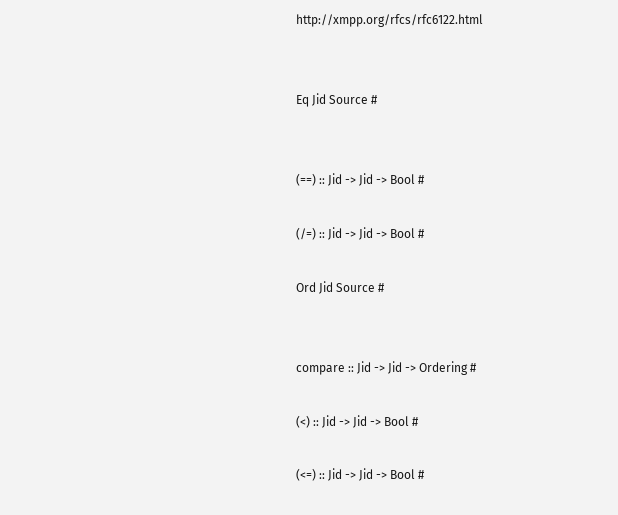http://xmpp.org/rfcs/rfc6122.html


Eq Jid Source #


(==) :: Jid -> Jid -> Bool #

(/=) :: Jid -> Jid -> Bool #

Ord Jid Source #


compare :: Jid -> Jid -> Ordering #

(<) :: Jid -> Jid -> Bool #

(<=) :: Jid -> Jid -> Bool #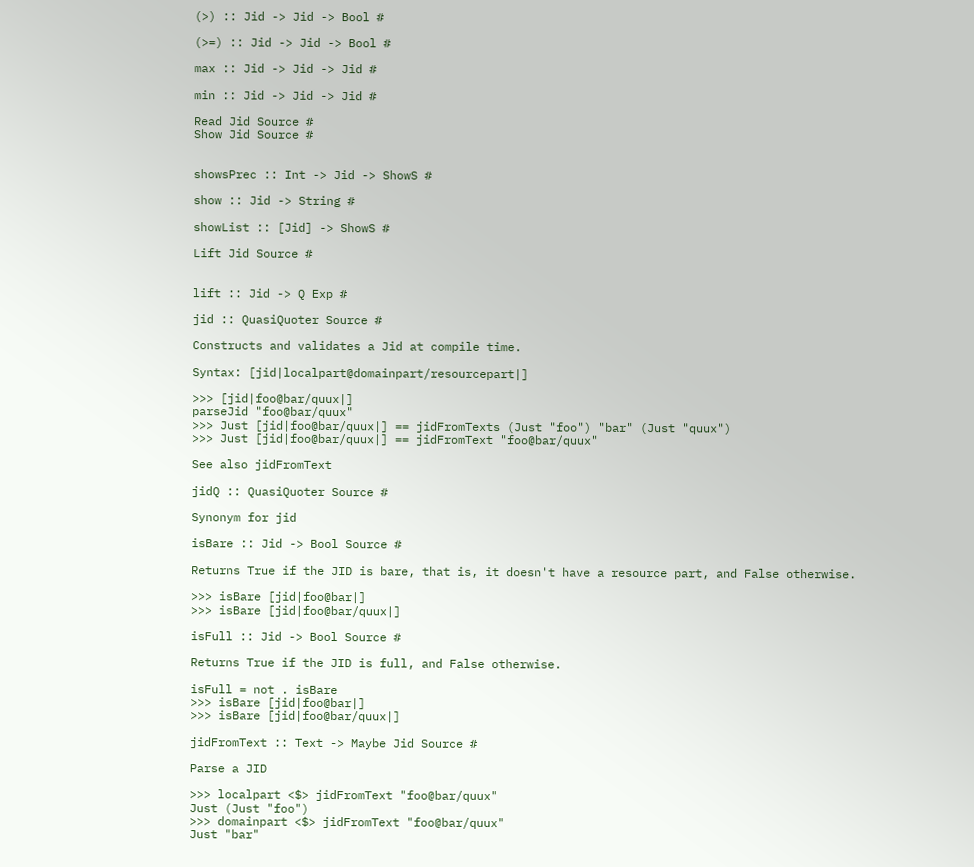(>) :: Jid -> Jid -> Bool #

(>=) :: Jid -> Jid -> Bool #

max :: Jid -> Jid -> Jid #

min :: Jid -> Jid -> Jid #

Read Jid Source #
Show Jid Source #


showsPrec :: Int -> Jid -> ShowS #

show :: Jid -> String #

showList :: [Jid] -> ShowS #

Lift Jid Source #


lift :: Jid -> Q Exp #

jid :: QuasiQuoter Source #

Constructs and validates a Jid at compile time.

Syntax: [jid|localpart@domainpart/resourcepart|]

>>> [jid|foo@bar/quux|]
parseJid "foo@bar/quux"
>>> Just [jid|foo@bar/quux|] == jidFromTexts (Just "foo") "bar" (Just "quux")
>>> Just [jid|foo@bar/quux|] == jidFromText "foo@bar/quux"

See also jidFromText

jidQ :: QuasiQuoter Source #

Synonym for jid

isBare :: Jid -> Bool Source #

Returns True if the JID is bare, that is, it doesn't have a resource part, and False otherwise.

>>> isBare [jid|foo@bar|]
>>> isBare [jid|foo@bar/quux|]

isFull :: Jid -> Bool Source #

Returns True if the JID is full, and False otherwise.

isFull = not . isBare
>>> isBare [jid|foo@bar|]
>>> isBare [jid|foo@bar/quux|]

jidFromText :: Text -> Maybe Jid Source #

Parse a JID

>>> localpart <$> jidFromText "foo@bar/quux"
Just (Just "foo")
>>> domainpart <$> jidFromText "foo@bar/quux"
Just "bar"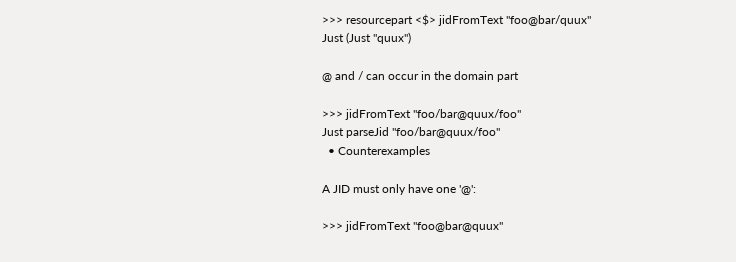>>> resourcepart <$> jidFromText "foo@bar/quux"
Just (Just "quux")

@ and / can occur in the domain part

>>> jidFromText "foo/bar@quux/foo"
Just parseJid "foo/bar@quux/foo"
  • Counterexamples

A JID must only have one '@':

>>> jidFromText "foo@bar@quux"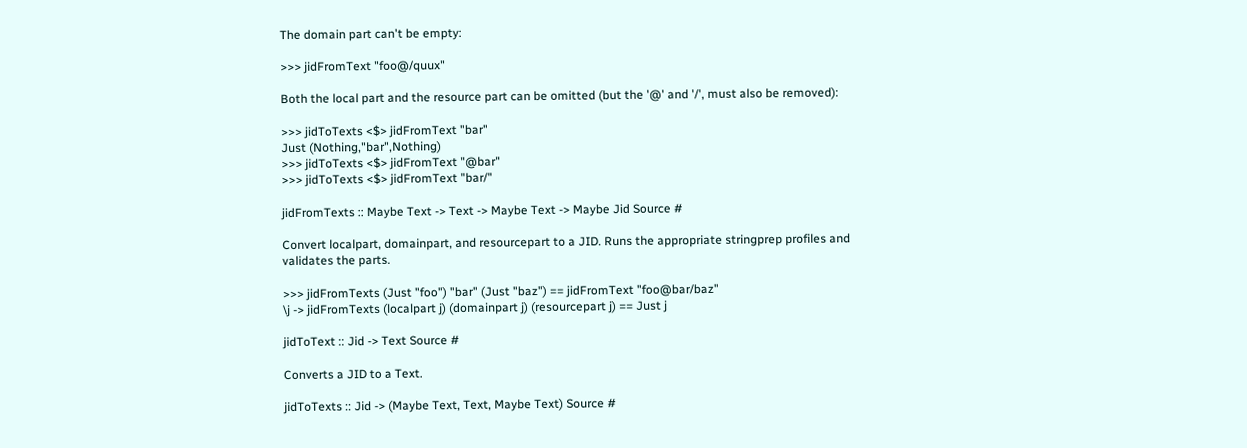The domain part can't be empty:

>>> jidFromText "foo@/quux"

Both the local part and the resource part can be omitted (but the '@' and '/', must also be removed):

>>> jidToTexts <$> jidFromText "bar"
Just (Nothing,"bar",Nothing)
>>> jidToTexts <$> jidFromText "@bar"
>>> jidToTexts <$> jidFromText "bar/"

jidFromTexts :: Maybe Text -> Text -> Maybe Text -> Maybe Jid Source #

Convert localpart, domainpart, and resourcepart to a JID. Runs the appropriate stringprep profiles and validates the parts.

>>> jidFromTexts (Just "foo") "bar" (Just "baz") == jidFromText "foo@bar/baz"
\j -> jidFromTexts (localpart j) (domainpart j) (resourcepart j) == Just j

jidToText :: Jid -> Text Source #

Converts a JID to a Text.

jidToTexts :: Jid -> (Maybe Text, Text, Maybe Text) Source #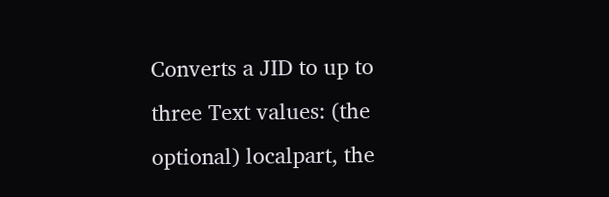Converts a JID to up to three Text values: (the optional) localpart, the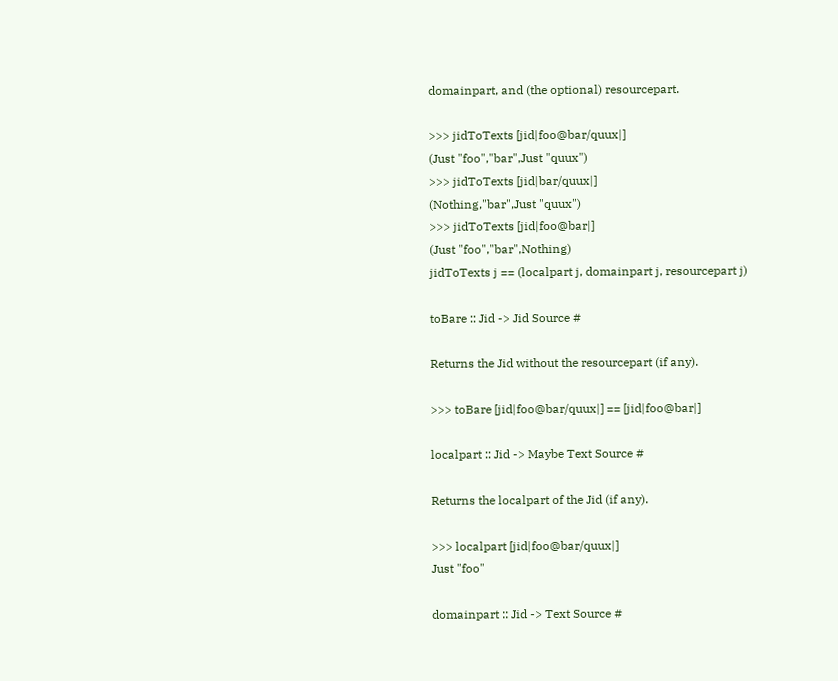domainpart, and (the optional) resourcepart.

>>> jidToTexts [jid|foo@bar/quux|]
(Just "foo","bar",Just "quux")
>>> jidToTexts [jid|bar/quux|]
(Nothing,"bar",Just "quux")
>>> jidToTexts [jid|foo@bar|]
(Just "foo","bar",Nothing)
jidToTexts j == (localpart j, domainpart j, resourcepart j)

toBare :: Jid -> Jid Source #

Returns the Jid without the resourcepart (if any).

>>> toBare [jid|foo@bar/quux|] == [jid|foo@bar|]

localpart :: Jid -> Maybe Text Source #

Returns the localpart of the Jid (if any).

>>> localpart [jid|foo@bar/quux|]
Just "foo"

domainpart :: Jid -> Text Source #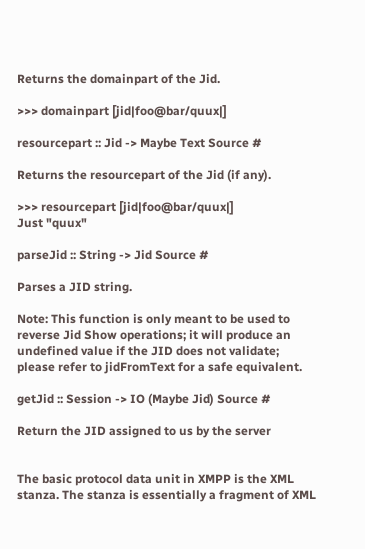Returns the domainpart of the Jid.

>>> domainpart [jid|foo@bar/quux|]

resourcepart :: Jid -> Maybe Text Source #

Returns the resourcepart of the Jid (if any).

>>> resourcepart [jid|foo@bar/quux|]
Just "quux"

parseJid :: String -> Jid Source #

Parses a JID string.

Note: This function is only meant to be used to reverse Jid Show operations; it will produce an undefined value if the JID does not validate; please refer to jidFromText for a safe equivalent.

getJid :: Session -> IO (Maybe Jid) Source #

Return the JID assigned to us by the server


The basic protocol data unit in XMPP is the XML stanza. The stanza is essentially a fragment of XML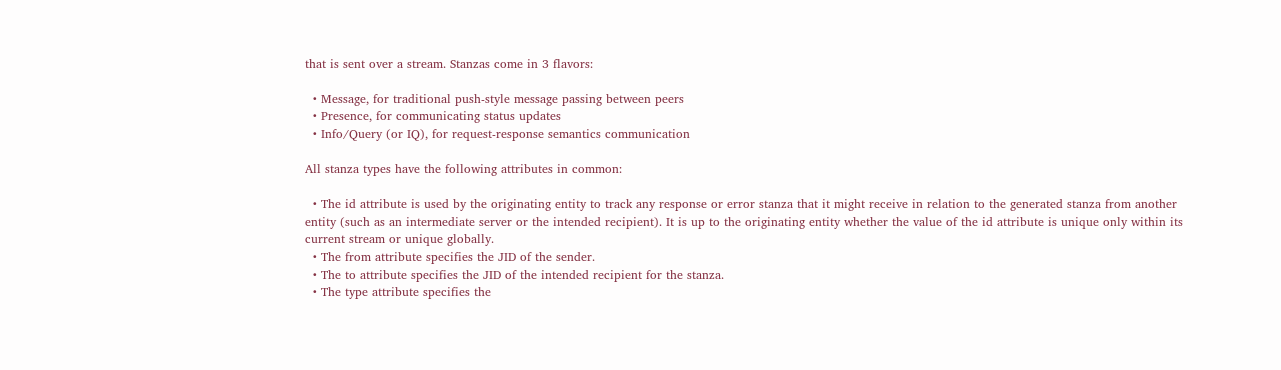that is sent over a stream. Stanzas come in 3 flavors:

  • Message, for traditional push-style message passing between peers
  • Presence, for communicating status updates
  • Info/Query (or IQ), for request-response semantics communication

All stanza types have the following attributes in common:

  • The id attribute is used by the originating entity to track any response or error stanza that it might receive in relation to the generated stanza from another entity (such as an intermediate server or the intended recipient). It is up to the originating entity whether the value of the id attribute is unique only within its current stream or unique globally.
  • The from attribute specifies the JID of the sender.
  • The to attribute specifies the JID of the intended recipient for the stanza.
  • The type attribute specifies the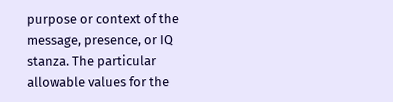purpose or context of the message, presence, or IQ stanza. The particular allowable values for the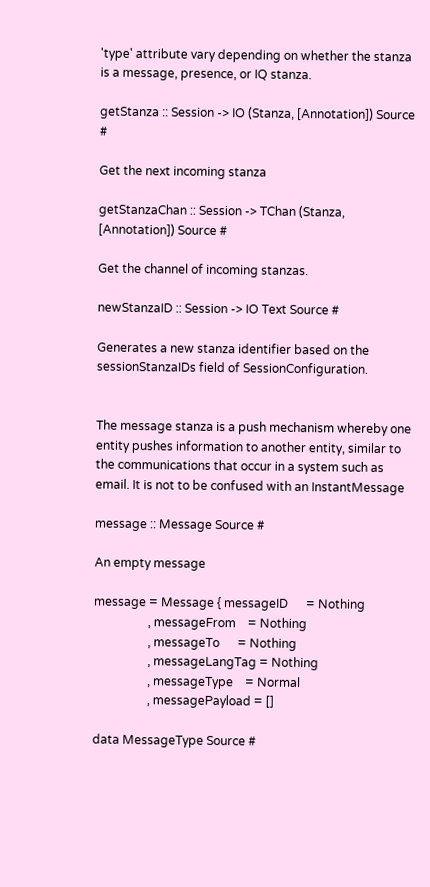'type' attribute vary depending on whether the stanza is a message, presence, or IQ stanza.

getStanza :: Session -> IO (Stanza, [Annotation]) Source #

Get the next incoming stanza

getStanzaChan :: Session -> TChan (Stanza, [Annotation]) Source #

Get the channel of incoming stanzas.

newStanzaID :: Session -> IO Text Source #

Generates a new stanza identifier based on the sessionStanzaIDs field of SessionConfiguration.


The message stanza is a push mechanism whereby one entity pushes information to another entity, similar to the communications that occur in a system such as email. It is not to be confused with an InstantMessage

message :: Message Source #

An empty message

message = Message { messageID      = Nothing
                  , messageFrom    = Nothing
                  , messageTo      = Nothing
                  , messageLangTag = Nothing
                  , messageType    = Normal
                  , messagePayload = []

data MessageType Source #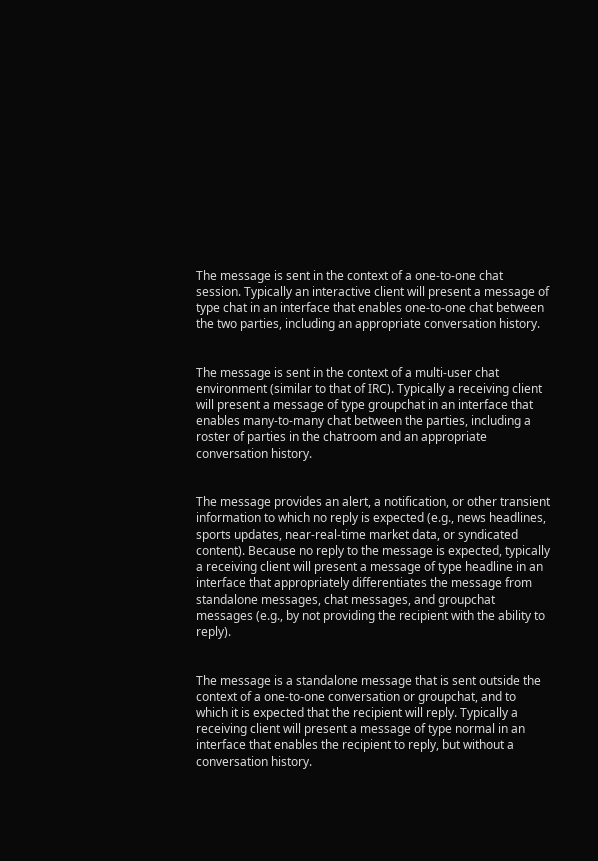The message is sent in the context of a one-to-one chat session. Typically an interactive client will present a message of type chat in an interface that enables one-to-one chat between the two parties, including an appropriate conversation history.


The message is sent in the context of a multi-user chat environment (similar to that of IRC). Typically a receiving client will present a message of type groupchat in an interface that enables many-to-many chat between the parties, including a roster of parties in the chatroom and an appropriate conversation history.


The message provides an alert, a notification, or other transient information to which no reply is expected (e.g., news headlines, sports updates, near-real-time market data, or syndicated content). Because no reply to the message is expected, typically a receiving client will present a message of type headline in an interface that appropriately differentiates the message from standalone messages, chat messages, and groupchat messages (e.g., by not providing the recipient with the ability to reply).


The message is a standalone message that is sent outside the context of a one-to-one conversation or groupchat, and to which it is expected that the recipient will reply. Typically a receiving client will present a message of type normal in an interface that enables the recipient to reply, but without a conversation history.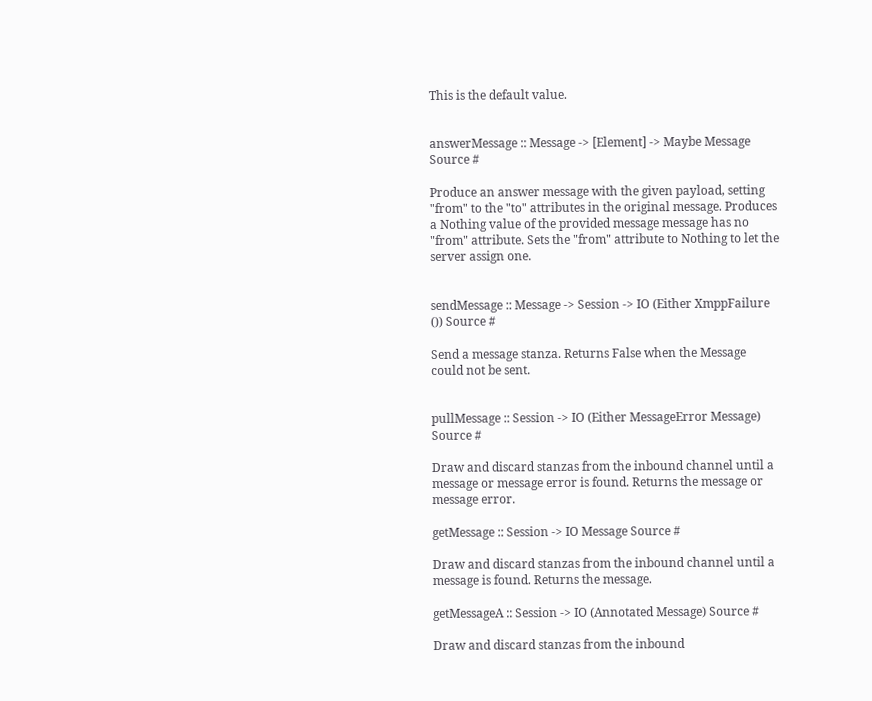This is the default value.


answerMessage :: Message -> [Element] -> Maybe Message Source #

Produce an answer message with the given payload, setting "from" to the "to" attributes in the original message. Produces a Nothing value of the provided message message has no "from" attribute. Sets the "from" attribute to Nothing to let the server assign one.


sendMessage :: Message -> Session -> IO (Either XmppFailure ()) Source #

Send a message stanza. Returns False when the Message could not be sent.


pullMessage :: Session -> IO (Either MessageError Message) Source #

Draw and discard stanzas from the inbound channel until a message or message error is found. Returns the message or message error.

getMessage :: Session -> IO Message Source #

Draw and discard stanzas from the inbound channel until a message is found. Returns the message.

getMessageA :: Session -> IO (Annotated Message) Source #

Draw and discard stanzas from the inbound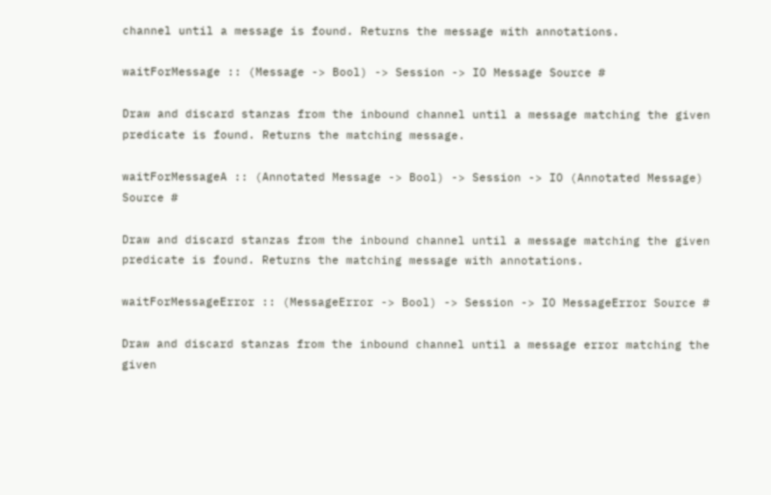channel until a message is found. Returns the message with annotations.

waitForMessage :: (Message -> Bool) -> Session -> IO Message Source #

Draw and discard stanzas from the inbound channel until a message matching the given predicate is found. Returns the matching message.

waitForMessageA :: (Annotated Message -> Bool) -> Session -> IO (Annotated Message) Source #

Draw and discard stanzas from the inbound channel until a message matching the given predicate is found. Returns the matching message with annotations.

waitForMessageError :: (MessageError -> Bool) -> Session -> IO MessageError Source #

Draw and discard stanzas from the inbound channel until a message error matching the given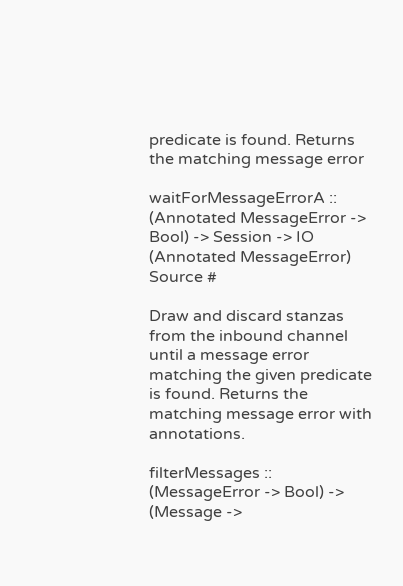predicate is found. Returns the matching message error

waitForMessageErrorA :: (Annotated MessageError -> Bool) -> Session -> IO (Annotated MessageError) Source #

Draw and discard stanzas from the inbound channel until a message error matching the given predicate is found. Returns the matching message error with annotations.

filterMessages :: (MessageError -> Bool) -> (Message ->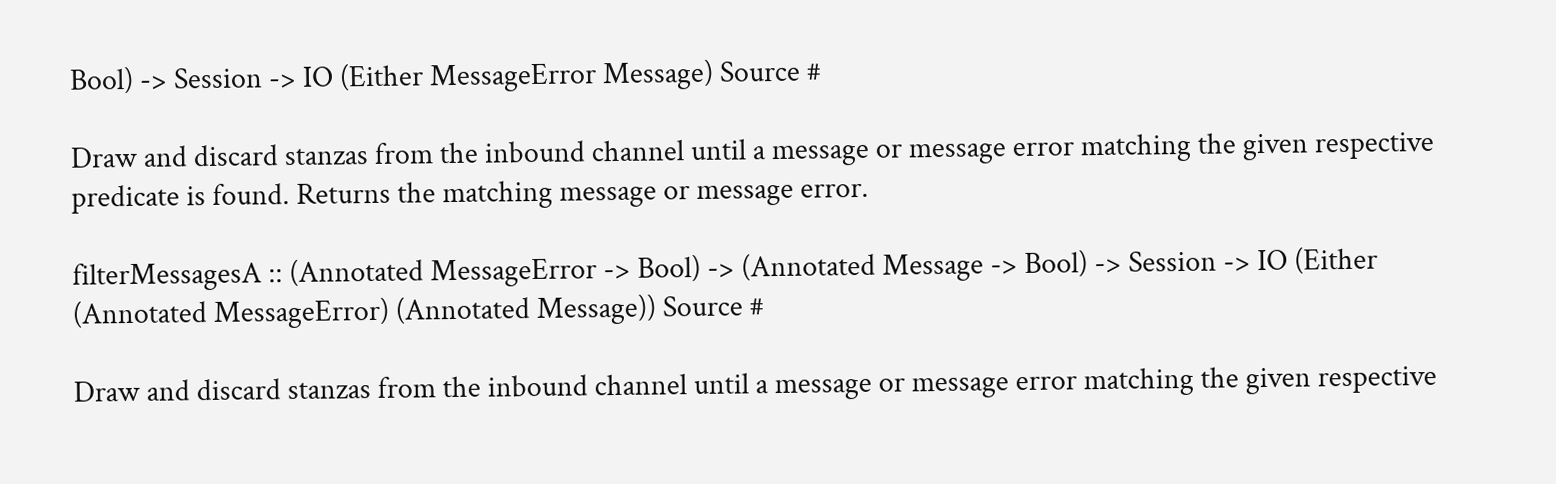Bool) -> Session -> IO (Either MessageError Message) Source #

Draw and discard stanzas from the inbound channel until a message or message error matching the given respective predicate is found. Returns the matching message or message error.

filterMessagesA :: (Annotated MessageError -> Bool) -> (Annotated Message -> Bool) -> Session -> IO (Either (Annotated MessageError) (Annotated Message)) Source #

Draw and discard stanzas from the inbound channel until a message or message error matching the given respective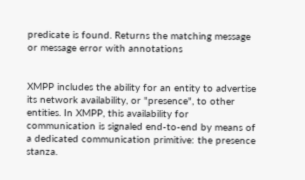predicate is found. Returns the matching message or message error with annotations


XMPP includes the ability for an entity to advertise its network availability, or "presence", to other entities. In XMPP, this availability for communication is signaled end-to-end by means of a dedicated communication primitive: the presence stanza.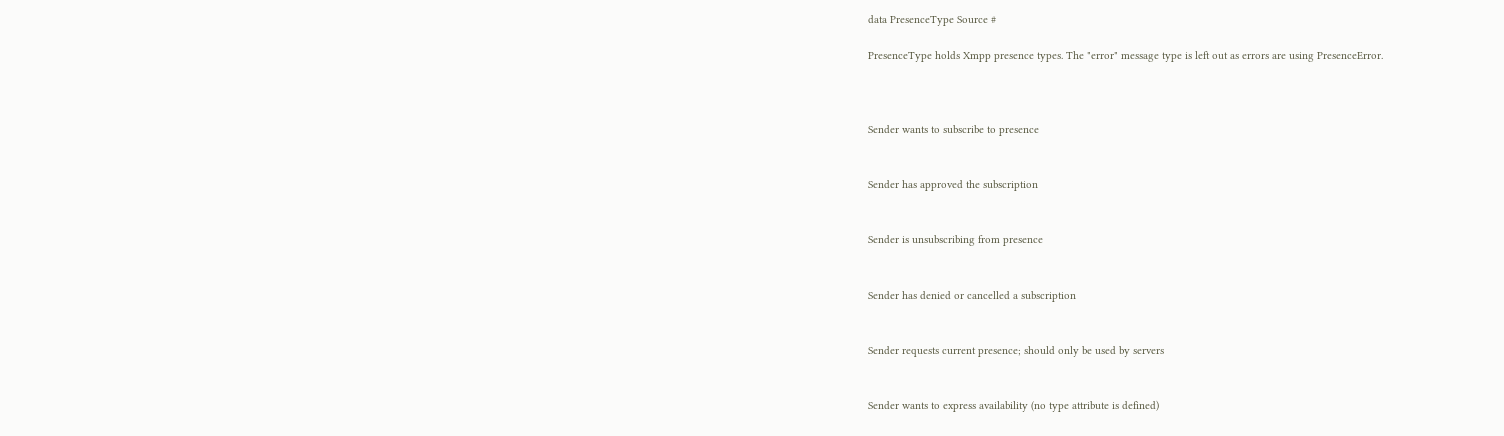data PresenceType Source #

PresenceType holds Xmpp presence types. The "error" message type is left out as errors are using PresenceError.



Sender wants to subscribe to presence


Sender has approved the subscription


Sender is unsubscribing from presence


Sender has denied or cancelled a subscription


Sender requests current presence; should only be used by servers


Sender wants to express availability (no type attribute is defined)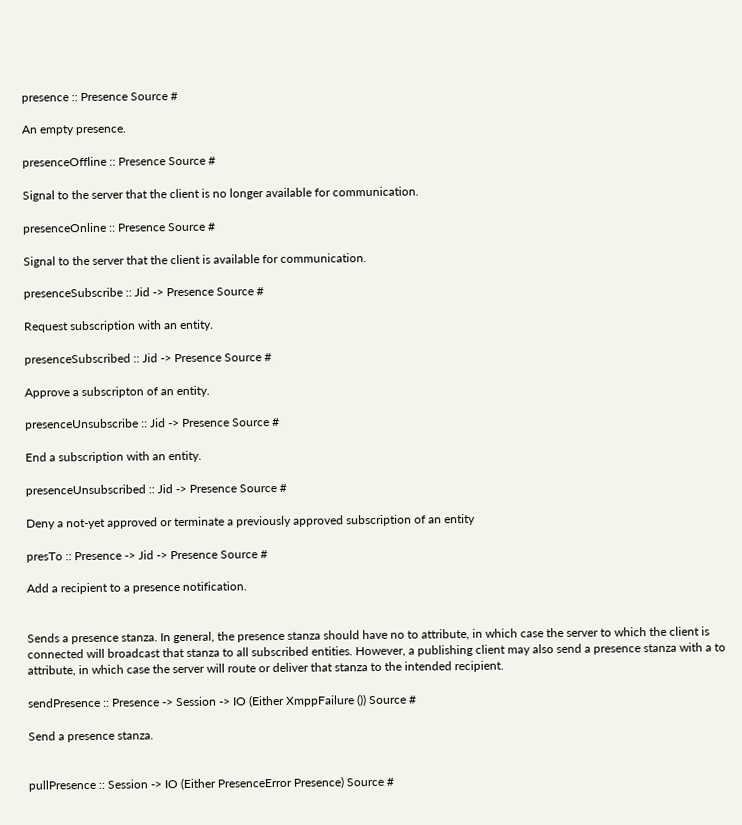presence :: Presence Source #

An empty presence.

presenceOffline :: Presence Source #

Signal to the server that the client is no longer available for communication.

presenceOnline :: Presence Source #

Signal to the server that the client is available for communication.

presenceSubscribe :: Jid -> Presence Source #

Request subscription with an entity.

presenceSubscribed :: Jid -> Presence Source #

Approve a subscripton of an entity.

presenceUnsubscribe :: Jid -> Presence Source #

End a subscription with an entity.

presenceUnsubscribed :: Jid -> Presence Source #

Deny a not-yet approved or terminate a previously approved subscription of an entity

presTo :: Presence -> Jid -> Presence Source #

Add a recipient to a presence notification.


Sends a presence stanza. In general, the presence stanza should have no to attribute, in which case the server to which the client is connected will broadcast that stanza to all subscribed entities. However, a publishing client may also send a presence stanza with a to attribute, in which case the server will route or deliver that stanza to the intended recipient.

sendPresence :: Presence -> Session -> IO (Either XmppFailure ()) Source #

Send a presence stanza.


pullPresence :: Session -> IO (Either PresenceError Presence) Source #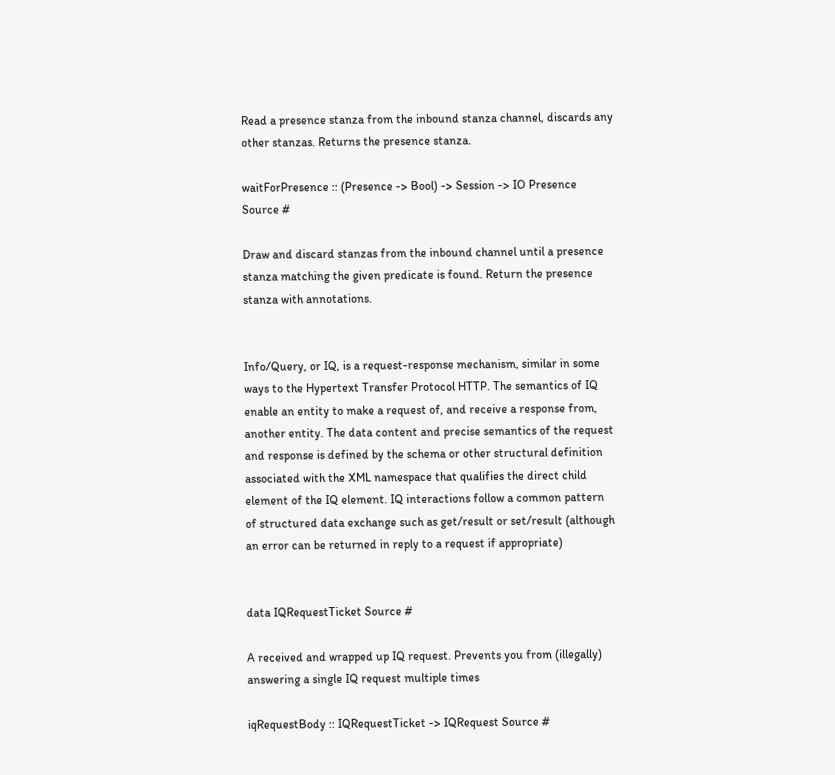Read a presence stanza from the inbound stanza channel, discards any other stanzas. Returns the presence stanza.

waitForPresence :: (Presence -> Bool) -> Session -> IO Presence Source #

Draw and discard stanzas from the inbound channel until a presence stanza matching the given predicate is found. Return the presence stanza with annotations.


Info/Query, or IQ, is a request-response mechanism, similar in some ways to the Hypertext Transfer Protocol HTTP. The semantics of IQ enable an entity to make a request of, and receive a response from, another entity. The data content and precise semantics of the request and response is defined by the schema or other structural definition associated with the XML namespace that qualifies the direct child element of the IQ element. IQ interactions follow a common pattern of structured data exchange such as get/result or set/result (although an error can be returned in reply to a request if appropriate)


data IQRequestTicket Source #

A received and wrapped up IQ request. Prevents you from (illegally) answering a single IQ request multiple times

iqRequestBody :: IQRequestTicket -> IQRequest Source #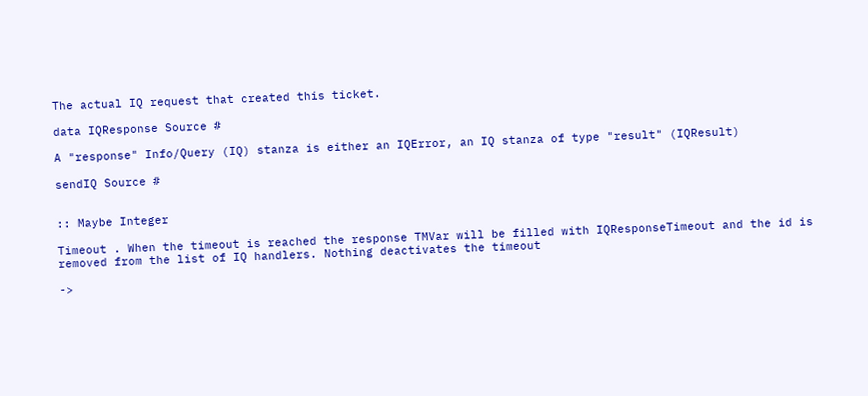The actual IQ request that created this ticket.

data IQResponse Source #

A "response" Info/Query (IQ) stanza is either an IQError, an IQ stanza of type "result" (IQResult)

sendIQ Source #


:: Maybe Integer

Timeout . When the timeout is reached the response TMVar will be filled with IQResponseTimeout and the id is removed from the list of IQ handlers. Nothing deactivates the timeout

->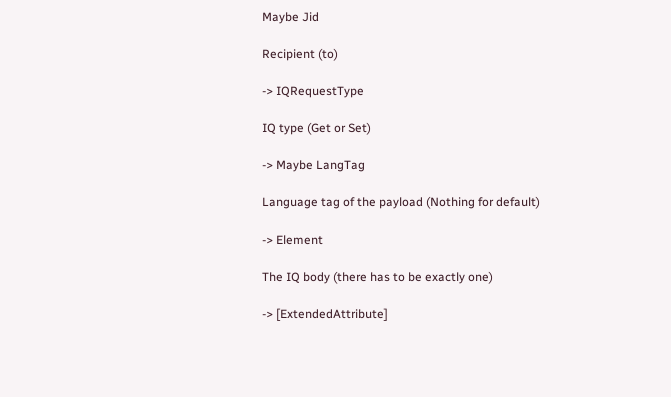Maybe Jid

Recipient (to)

-> IQRequestType

IQ type (Get or Set)

-> Maybe LangTag

Language tag of the payload (Nothing for default)

-> Element

The IQ body (there has to be exactly one)

-> [ExtendedAttribute]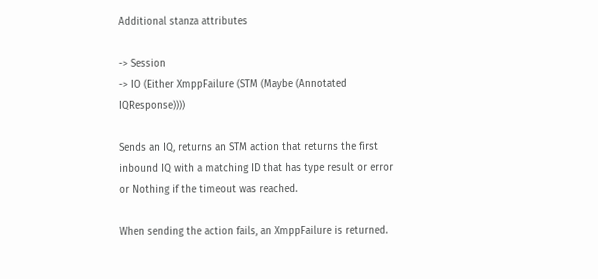Additional stanza attributes

-> Session
-> IO (Either XmppFailure (STM (Maybe (Annotated IQResponse))))

Sends an IQ, returns an STM action that returns the first inbound IQ with a matching ID that has type result or error or Nothing if the timeout was reached.

When sending the action fails, an XmppFailure is returned.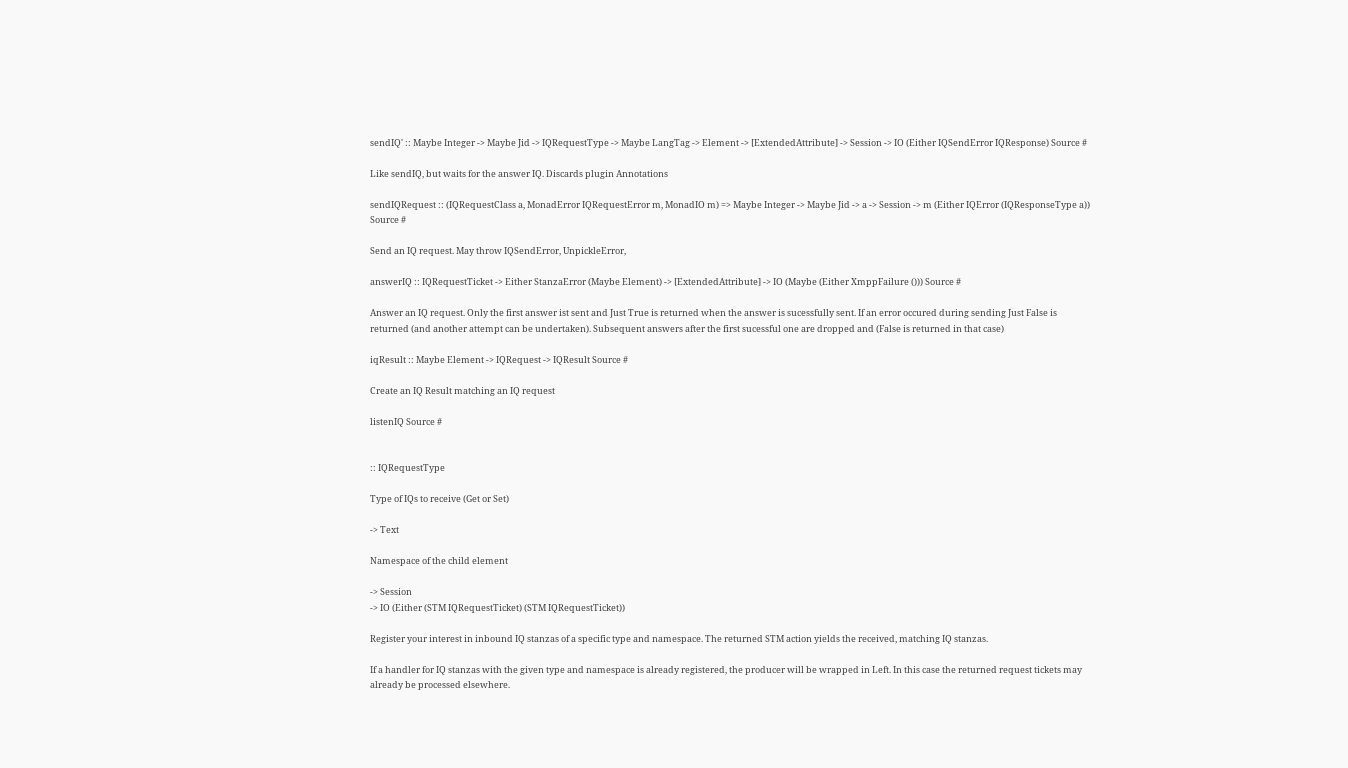sendIQ' :: Maybe Integer -> Maybe Jid -> IQRequestType -> Maybe LangTag -> Element -> [ExtendedAttribute] -> Session -> IO (Either IQSendError IQResponse) Source #

Like sendIQ, but waits for the answer IQ. Discards plugin Annotations

sendIQRequest :: (IQRequestClass a, MonadError IQRequestError m, MonadIO m) => Maybe Integer -> Maybe Jid -> a -> Session -> m (Either IQError (IQResponseType a)) Source #

Send an IQ request. May throw IQSendError, UnpickleError,

answerIQ :: IQRequestTicket -> Either StanzaError (Maybe Element) -> [ExtendedAttribute] -> IO (Maybe (Either XmppFailure ())) Source #

Answer an IQ request. Only the first answer ist sent and Just True is returned when the answer is sucessfully sent. If an error occured during sending Just False is returned (and another attempt can be undertaken). Subsequent answers after the first sucessful one are dropped and (False is returned in that case)

iqResult :: Maybe Element -> IQRequest -> IQResult Source #

Create an IQ Result matching an IQ request

listenIQ Source #


:: IQRequestType

Type of IQs to receive (Get or Set)

-> Text

Namespace of the child element

-> Session
-> IO (Either (STM IQRequestTicket) (STM IQRequestTicket))

Register your interest in inbound IQ stanzas of a specific type and namespace. The returned STM action yields the received, matching IQ stanzas.

If a handler for IQ stanzas with the given type and namespace is already registered, the producer will be wrapped in Left. In this case the returned request tickets may already be processed elsewhere.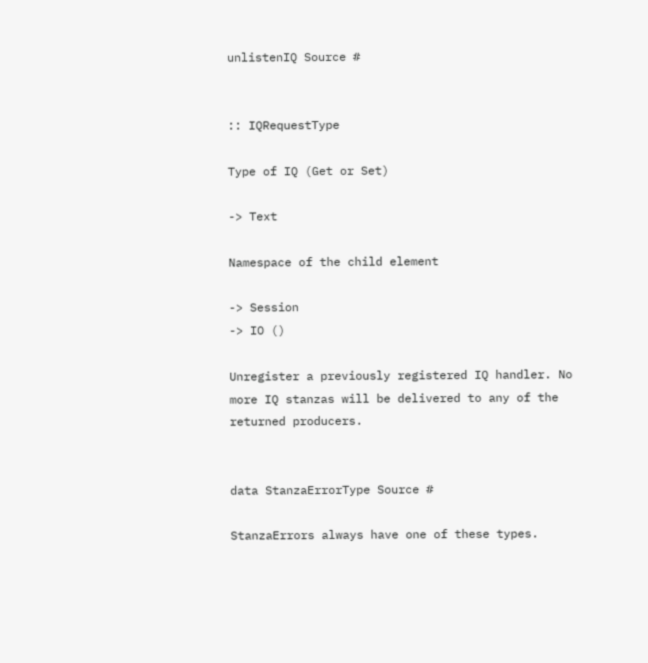unlistenIQ Source #


:: IQRequestType

Type of IQ (Get or Set)

-> Text

Namespace of the child element

-> Session
-> IO ()

Unregister a previously registered IQ handler. No more IQ stanzas will be delivered to any of the returned producers.


data StanzaErrorType Source #

StanzaErrors always have one of these types.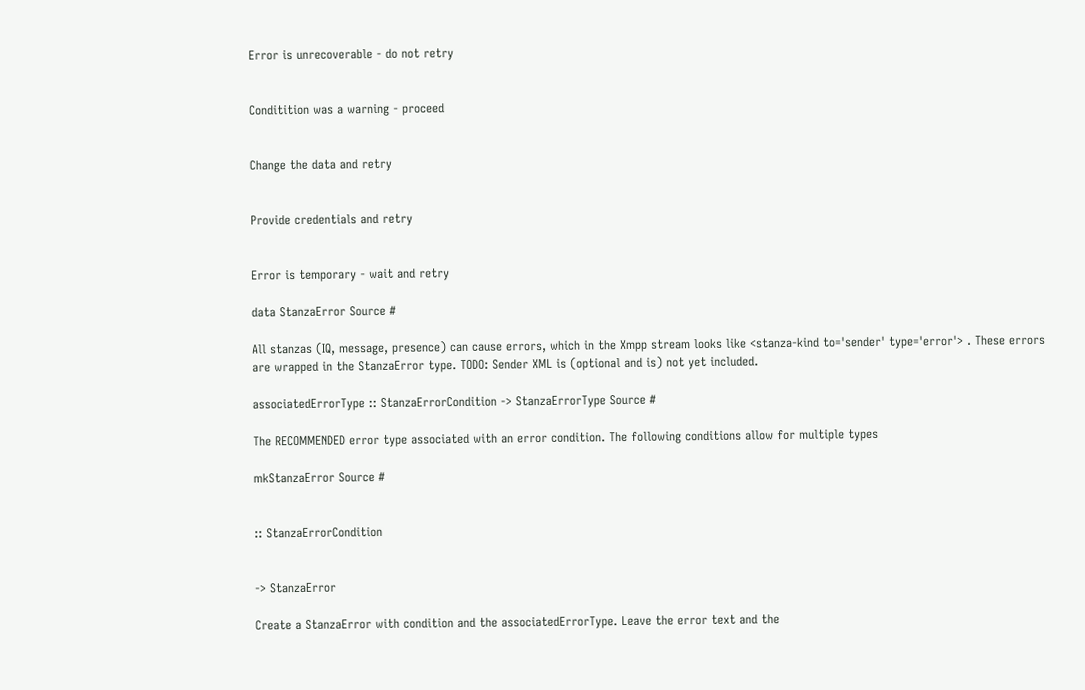Error is unrecoverable - do not retry


Conditition was a warning - proceed


Change the data and retry


Provide credentials and retry


Error is temporary - wait and retry

data StanzaError Source #

All stanzas (IQ, message, presence) can cause errors, which in the Xmpp stream looks like <stanza-kind to='sender' type='error'> . These errors are wrapped in the StanzaError type. TODO: Sender XML is (optional and is) not yet included.

associatedErrorType :: StanzaErrorCondition -> StanzaErrorType Source #

The RECOMMENDED error type associated with an error condition. The following conditions allow for multiple types

mkStanzaError Source #


:: StanzaErrorCondition


-> StanzaError

Create a StanzaError with condition and the associatedErrorType. Leave the error text and the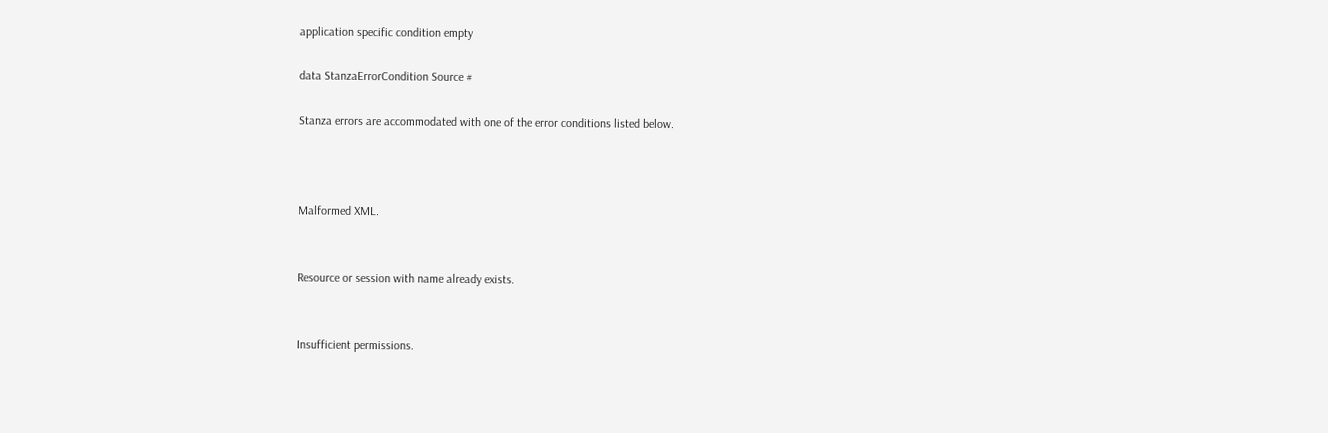application specific condition empty

data StanzaErrorCondition Source #

Stanza errors are accommodated with one of the error conditions listed below.



Malformed XML.


Resource or session with name already exists.


Insufficient permissions.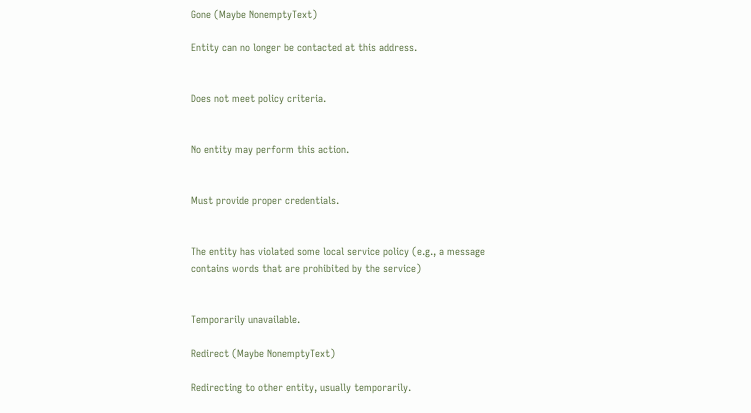Gone (Maybe NonemptyText)

Entity can no longer be contacted at this address.


Does not meet policy criteria.


No entity may perform this action.


Must provide proper credentials.


The entity has violated some local service policy (e.g., a message contains words that are prohibited by the service)


Temporarily unavailable.

Redirect (Maybe NonemptyText)

Redirecting to other entity, usually temporarily.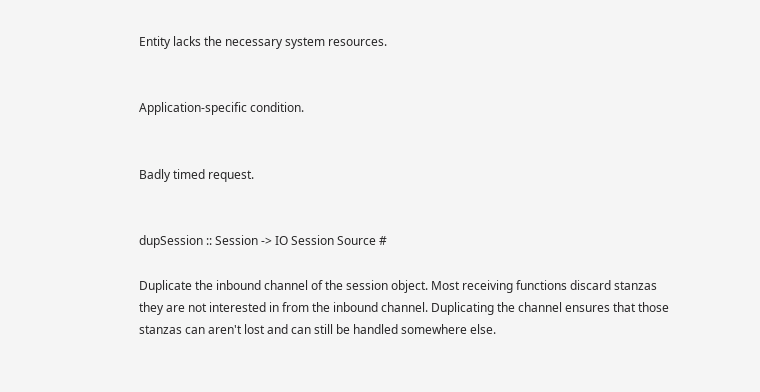Entity lacks the necessary system resources.


Application-specific condition.


Badly timed request.


dupSession :: Session -> IO Session Source #

Duplicate the inbound channel of the session object. Most receiving functions discard stanzas they are not interested in from the inbound channel. Duplicating the channel ensures that those stanzas can aren't lost and can still be handled somewhere else.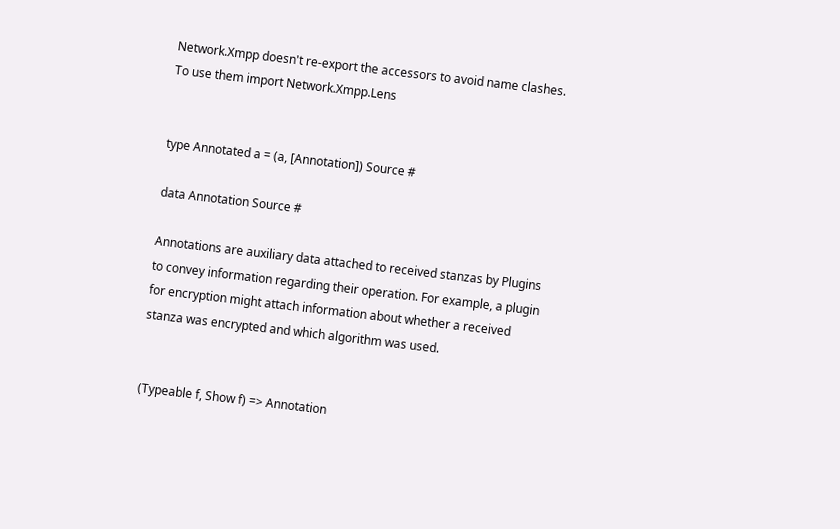Network.Xmpp doesn't re-export the accessors to avoid name clashes. To use them import Network.Xmpp.Lens


type Annotated a = (a, [Annotation]) Source #

data Annotation Source #

Annotations are auxiliary data attached to received stanzas by Plugins to convey information regarding their operation. For example, a plugin for encryption might attach information about whether a received stanza was encrypted and which algorithm was used.


(Typeable f, Show f) => Annotation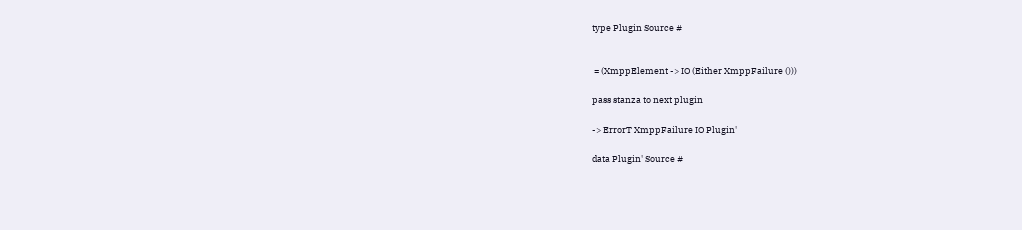type Plugin Source #


 = (XmppElement -> IO (Either XmppFailure ()))

pass stanza to next plugin

-> ErrorT XmppFailure IO Plugin'

data Plugin' Source #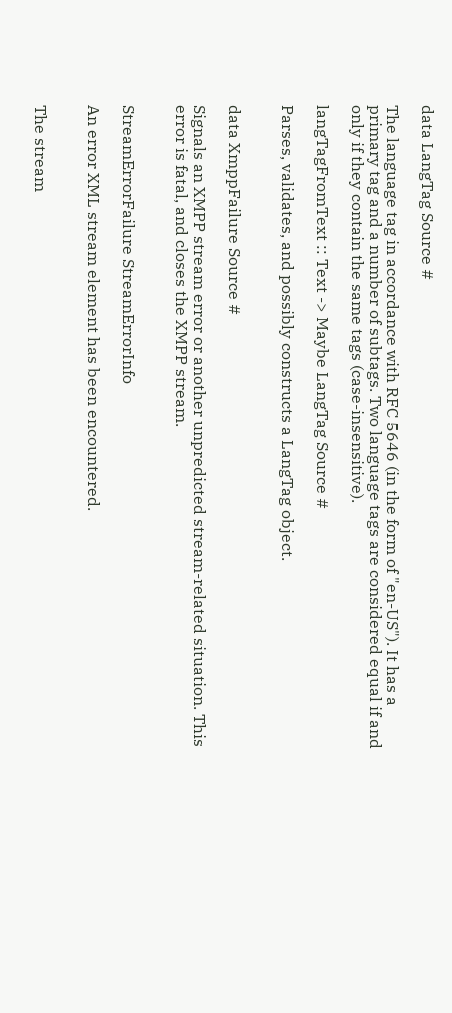data LangTag Source #

The language tag in accordance with RFC 5646 (in the form of "en-US"). It has a primary tag and a number of subtags. Two language tags are considered equal if and only if they contain the same tags (case-insensitive).

langTagFromText :: Text -> Maybe LangTag Source #

Parses, validates, and possibly constructs a LangTag object.


data XmppFailure Source #

Signals an XMPP stream error or another unpredicted stream-related situation. This error is fatal, and closes the XMPP stream.


StreamErrorFailure StreamErrorInfo

An error XML stream element has been encountered.


The stream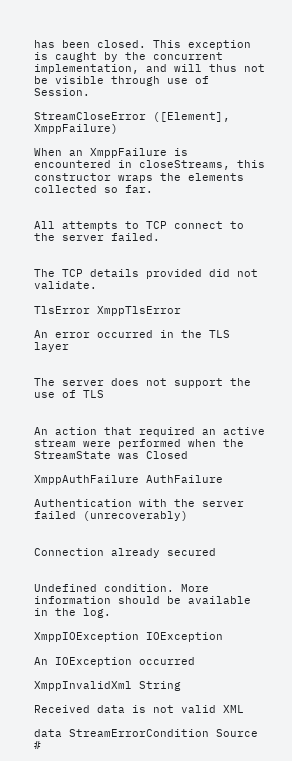has been closed. This exception is caught by the concurrent implementation, and will thus not be visible through use of Session.

StreamCloseError ([Element], XmppFailure)

When an XmppFailure is encountered in closeStreams, this constructor wraps the elements collected so far.


All attempts to TCP connect to the server failed.


The TCP details provided did not validate.

TlsError XmppTlsError

An error occurred in the TLS layer


The server does not support the use of TLS


An action that required an active stream were performed when the StreamState was Closed

XmppAuthFailure AuthFailure

Authentication with the server failed (unrecoverably)


Connection already secured


Undefined condition. More information should be available in the log.

XmppIOException IOException

An IOException occurred

XmppInvalidXml String

Received data is not valid XML

data StreamErrorCondition Source #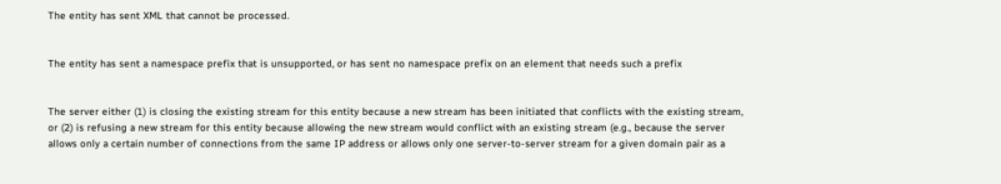The entity has sent XML that cannot be processed.


The entity has sent a namespace prefix that is unsupported, or has sent no namespace prefix on an element that needs such a prefix


The server either (1) is closing the existing stream for this entity because a new stream has been initiated that conflicts with the existing stream, or (2) is refusing a new stream for this entity because allowing the new stream would conflict with an existing stream (e.g., because the server allows only a certain number of connections from the same IP address or allows only one server-to-server stream for a given domain pair as a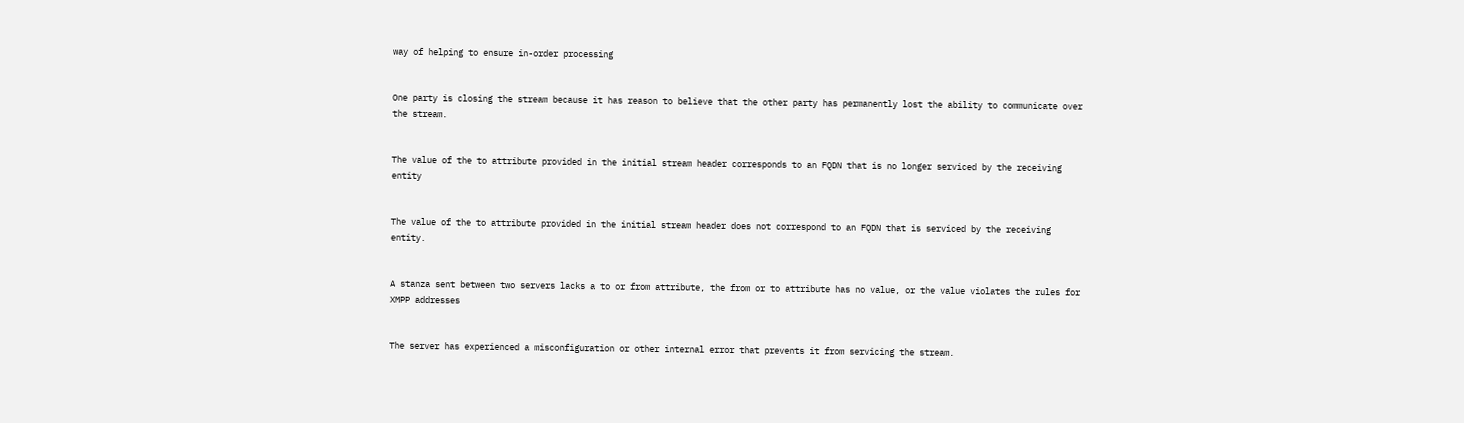way of helping to ensure in-order processing


One party is closing the stream because it has reason to believe that the other party has permanently lost the ability to communicate over the stream.


The value of the to attribute provided in the initial stream header corresponds to an FQDN that is no longer serviced by the receiving entity


The value of the to attribute provided in the initial stream header does not correspond to an FQDN that is serviced by the receiving entity.


A stanza sent between two servers lacks a to or from attribute, the from or to attribute has no value, or the value violates the rules for XMPP addresses


The server has experienced a misconfiguration or other internal error that prevents it from servicing the stream.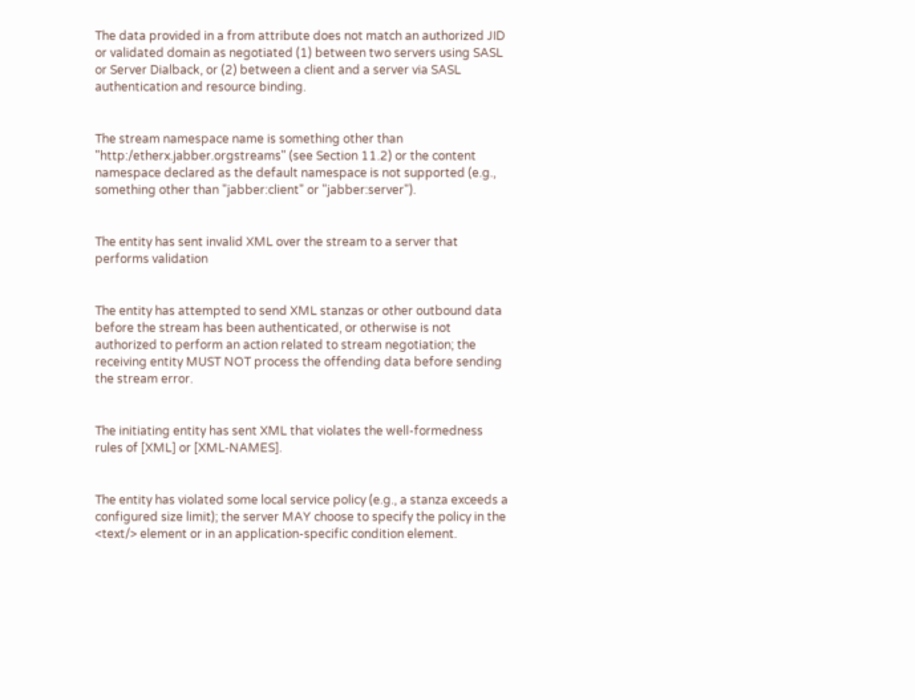The data provided in a from attribute does not match an authorized JID or validated domain as negotiated (1) between two servers using SASL or Server Dialback, or (2) between a client and a server via SASL authentication and resource binding.


The stream namespace name is something other than "http:/etherx.jabber.orgstreams" (see Section 11.2) or the content namespace declared as the default namespace is not supported (e.g., something other than "jabber:client" or "jabber:server").


The entity has sent invalid XML over the stream to a server that performs validation


The entity has attempted to send XML stanzas or other outbound data before the stream has been authenticated, or otherwise is not authorized to perform an action related to stream negotiation; the receiving entity MUST NOT process the offending data before sending the stream error.


The initiating entity has sent XML that violates the well-formedness rules of [XML] or [XML‑NAMES].


The entity has violated some local service policy (e.g., a stanza exceeds a configured size limit); the server MAY choose to specify the policy in the <text/> element or in an application-specific condition element.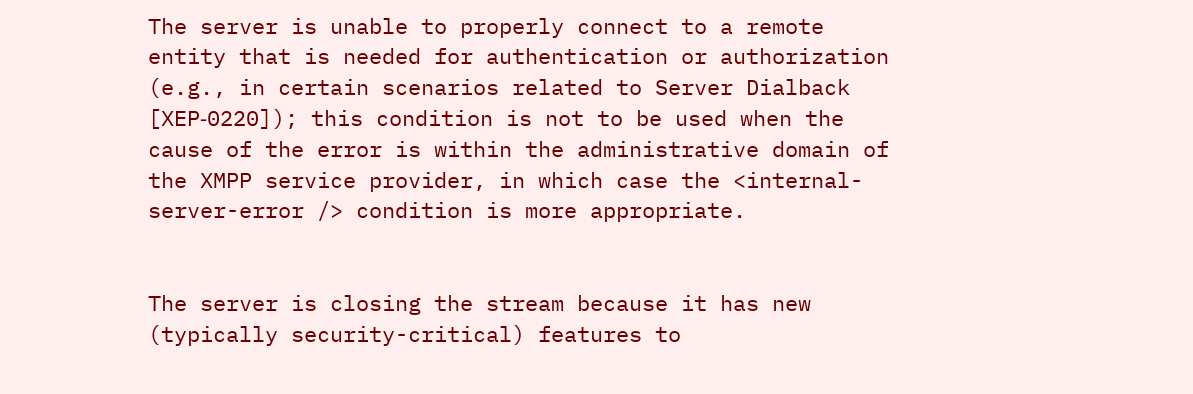The server is unable to properly connect to a remote entity that is needed for authentication or authorization (e.g., in certain scenarios related to Server Dialback [XEP‑0220]); this condition is not to be used when the cause of the error is within the administrative domain of the XMPP service provider, in which case the <internal-server-error /> condition is more appropriate.


The server is closing the stream because it has new (typically security-critical) features to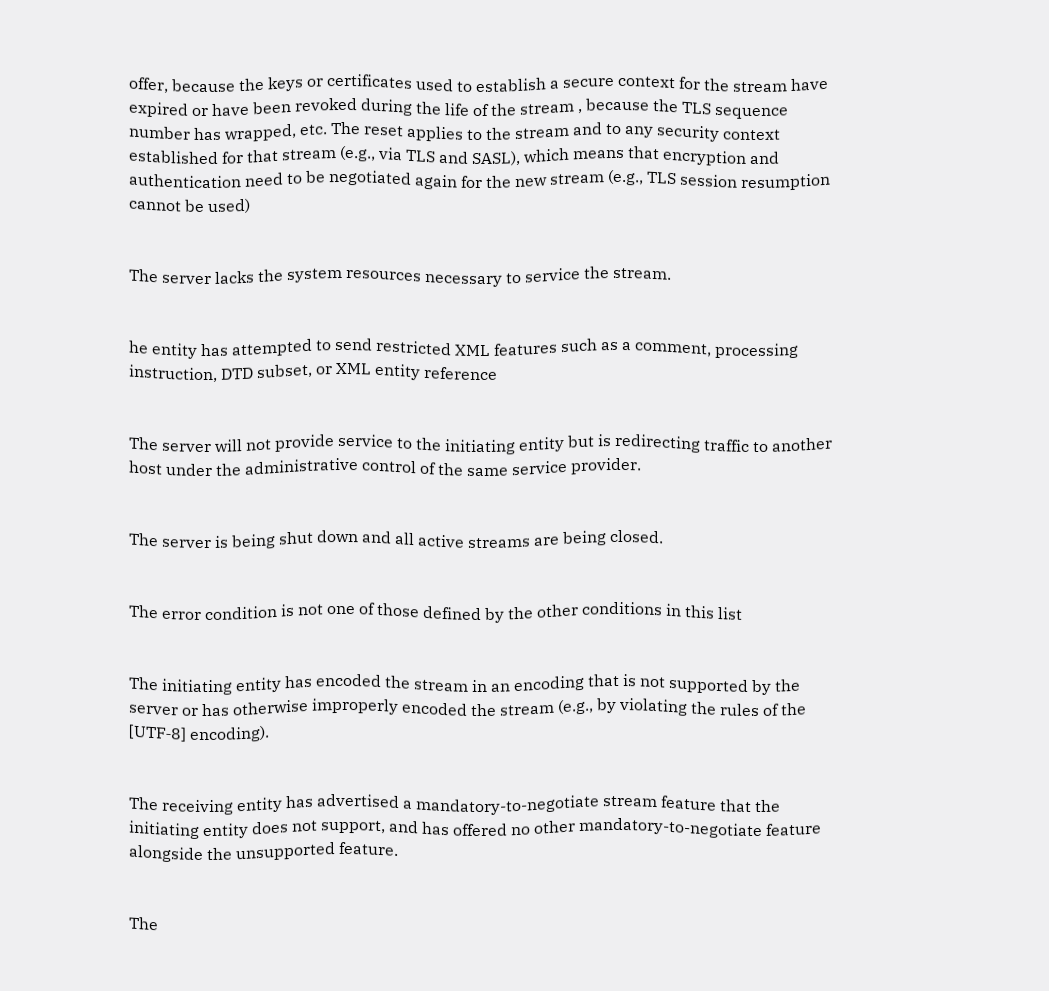offer, because the keys or certificates used to establish a secure context for the stream have expired or have been revoked during the life of the stream , because the TLS sequence number has wrapped, etc. The reset applies to the stream and to any security context established for that stream (e.g., via TLS and SASL), which means that encryption and authentication need to be negotiated again for the new stream (e.g., TLS session resumption cannot be used)


The server lacks the system resources necessary to service the stream.


he entity has attempted to send restricted XML features such as a comment, processing instruction, DTD subset, or XML entity reference


The server will not provide service to the initiating entity but is redirecting traffic to another host under the administrative control of the same service provider.


The server is being shut down and all active streams are being closed.


The error condition is not one of those defined by the other conditions in this list


The initiating entity has encoded the stream in an encoding that is not supported by the server or has otherwise improperly encoded the stream (e.g., by violating the rules of the [UTF‑8] encoding).


The receiving entity has advertised a mandatory-to-negotiate stream feature that the initiating entity does not support, and has offered no other mandatory-to-negotiate feature alongside the unsupported feature.


The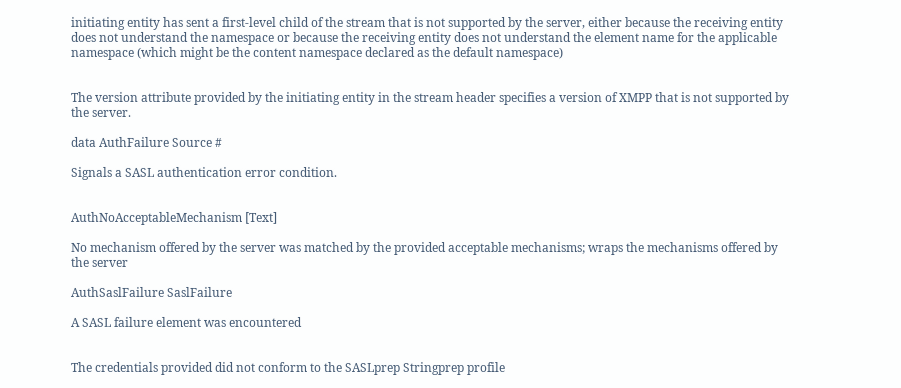initiating entity has sent a first-level child of the stream that is not supported by the server, either because the receiving entity does not understand the namespace or because the receiving entity does not understand the element name for the applicable namespace (which might be the content namespace declared as the default namespace)


The version attribute provided by the initiating entity in the stream header specifies a version of XMPP that is not supported by the server.

data AuthFailure Source #

Signals a SASL authentication error condition.


AuthNoAcceptableMechanism [Text]

No mechanism offered by the server was matched by the provided acceptable mechanisms; wraps the mechanisms offered by the server

AuthSaslFailure SaslFailure

A SASL failure element was encountered


The credentials provided did not conform to the SASLprep Stringprep profile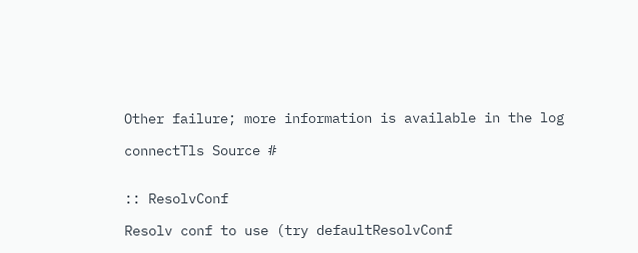Other failure; more information is available in the log

connectTls Source #


:: ResolvConf

Resolv conf to use (try defaultResolvConf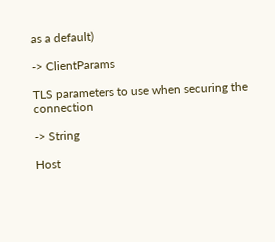as a default)

-> ClientParams

TLS parameters to use when securing the connection

-> String

Host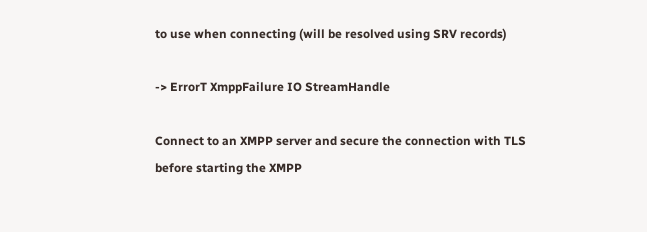to use when connecting (will be resolved using SRV records)

-> ErrorT XmppFailure IO StreamHandle

Connect to an XMPP server and secure the connection with TLS before starting the XMPP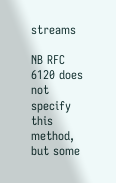streams

NB RFC 6120 does not specify this method, but some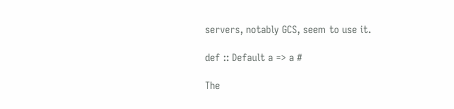servers, notably GCS, seem to use it.

def :: Default a => a #

The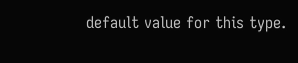default value for this type.